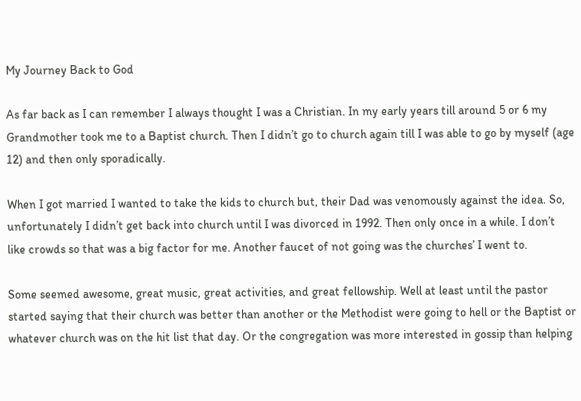My Journey Back to God

As far back as I can remember I always thought I was a Christian. In my early years till around 5 or 6 my Grandmother took me to a Baptist church. Then I didn’t go to church again till I was able to go by myself (age 12) and then only sporadically.

When I got married I wanted to take the kids to church but, their Dad was venomously against the idea. So, unfortunately I didn’t get back into church until I was divorced in 1992. Then only once in a while. I don’t like crowds so that was a big factor for me. Another faucet of not going was the churches’ I went to.

Some seemed awesome, great music, great activities, and great fellowship. Well at least until the pastor started saying that their church was better than another or the Methodist were going to hell or the Baptist or whatever church was on the hit list that day. Or the congregation was more interested in gossip than helping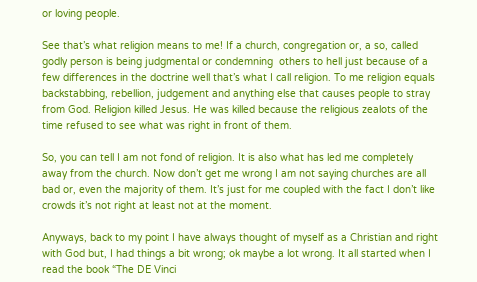or loving people.

See that’s what religion means to me! If a church, congregation or, a so, called godly person is being judgmental or condemning  others to hell just because of a few differences in the doctrine well that’s what I call religion. To me religion equals backstabbing, rebellion, judgement and anything else that causes people to stray from God. Religion killed Jesus. He was killed because the religious zealots of the time refused to see what was right in front of them.

So, you can tell I am not fond of religion. It is also what has led me completely away from the church. Now don’t get me wrong I am not saying churches are all bad or, even the majority of them. It’s just for me coupled with the fact I don’t like crowds it’s not right at least not at the moment.

Anyways, back to my point I have always thought of myself as a Christian and right with God but, I had things a bit wrong; ok maybe a lot wrong. It all started when I read the book “The DE Vinci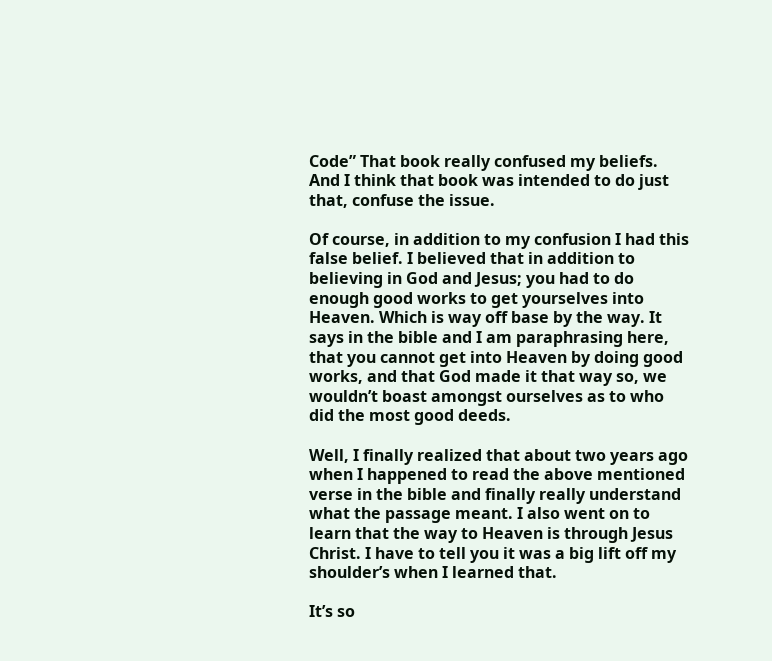Code” That book really confused my beliefs. And I think that book was intended to do just that, confuse the issue.

Of course, in addition to my confusion I had this false belief. I believed that in addition to believing in God and Jesus; you had to do enough good works to get yourselves into Heaven. Which is way off base by the way. It says in the bible and I am paraphrasing here, that you cannot get into Heaven by doing good works, and that God made it that way so, we wouldn’t boast amongst ourselves as to who did the most good deeds.

Well, I finally realized that about two years ago when I happened to read the above mentioned verse in the bible and finally really understand what the passage meant. I also went on to learn that the way to Heaven is through Jesus Christ. I have to tell you it was a big lift off my shoulder’s when I learned that.

It’s so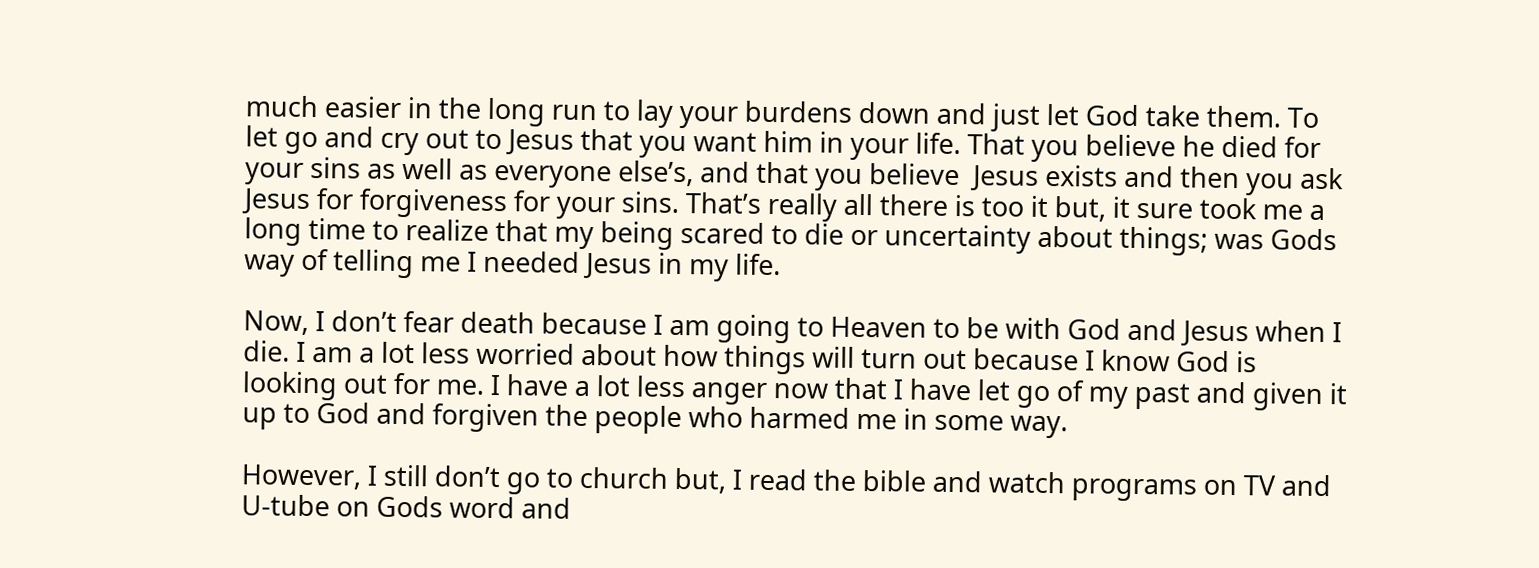much easier in the long run to lay your burdens down and just let God take them. To let go and cry out to Jesus that you want him in your life. That you believe he died for your sins as well as everyone else’s, and that you believe  Jesus exists and then you ask Jesus for forgiveness for your sins. That’s really all there is too it but, it sure took me a long time to realize that my being scared to die or uncertainty about things; was Gods way of telling me I needed Jesus in my life.

Now, I don’t fear death because I am going to Heaven to be with God and Jesus when I die. I am a lot less worried about how things will turn out because I know God is looking out for me. I have a lot less anger now that I have let go of my past and given it up to God and forgiven the people who harmed me in some way.

However, I still don’t go to church but, I read the bible and watch programs on TV and U-tube on Gods word and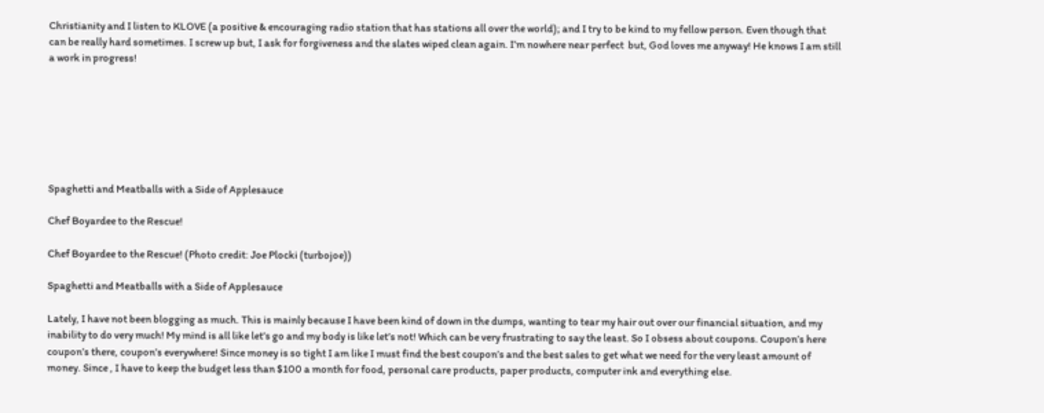Christianity and I listen to KLOVE (a positive & encouraging radio station that has stations all over the world); and I try to be kind to my fellow person. Even though that can be really hard sometimes. I screw up but, I ask for forgiveness and the slates wiped clean again. I’m nowhere near perfect  but, God loves me anyway! He knows I am still a work in progress!







Spaghetti and Meatballs with a Side of Applesauce

Chef Boyardee to the Rescue!

Chef Boyardee to the Rescue! (Photo credit: Joe Plocki (turbojoe))

Spaghetti and Meatballs with a Side of Applesauce

Lately, I have not been blogging as much. This is mainly because I have been kind of down in the dumps, wanting to tear my hair out over our financial situation, and my inability to do very much! My mind is all like let’s go and my body is like let’s not! Which can be very frustrating to say the least. So I obsess about coupons. Coupon’s here coupon’s there, coupon’s everywhere! Since money is so tight I am like I must find the best coupon’s and the best sales to get what we need for the very least amount of money. Since , I have to keep the budget less than $100 a month for food, personal care products, paper products, computer ink and everything else.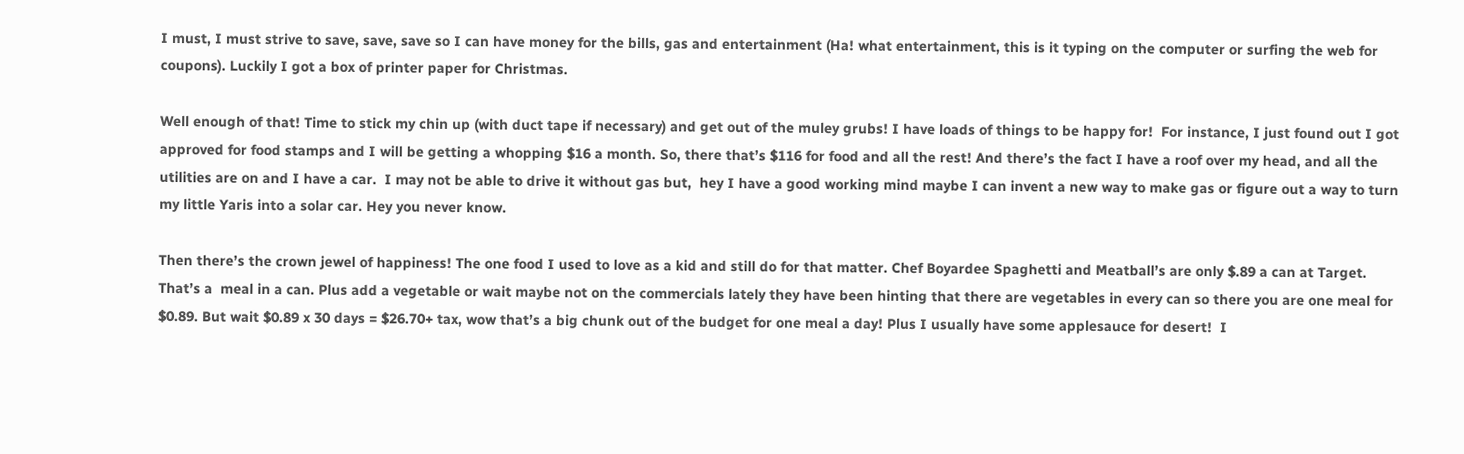I must, I must strive to save, save, save so I can have money for the bills, gas and entertainment (Ha! what entertainment, this is it typing on the computer or surfing the web for coupons). Luckily I got a box of printer paper for Christmas.

Well enough of that! Time to stick my chin up (with duct tape if necessary) and get out of the muley grubs! I have loads of things to be happy for!  For instance, I just found out I got approved for food stamps and I will be getting a whopping $16 a month. So, there that’s $116 for food and all the rest! And there’s the fact I have a roof over my head, and all the utilities are on and I have a car.  I may not be able to drive it without gas but,  hey I have a good working mind maybe I can invent a new way to make gas or figure out a way to turn my little Yaris into a solar car. Hey you never know.

Then there’s the crown jewel of happiness! The one food I used to love as a kid and still do for that matter. Chef Boyardee Spaghetti and Meatball’s are only $.89 a can at Target.  That’s a  meal in a can. Plus add a vegetable or wait maybe not on the commercials lately they have been hinting that there are vegetables in every can so there you are one meal for $0.89. But wait $0.89 x 30 days = $26.70+ tax, wow that’s a big chunk out of the budget for one meal a day! Plus I usually have some applesauce for desert!  I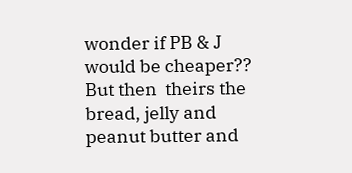wonder if PB & J would be cheaper?? But then  theirs the bread, jelly and peanut butter and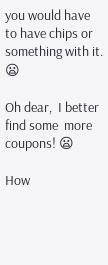you would have to have chips or something with it. 😦

Oh dear,  I better find some  more coupons! 😦

How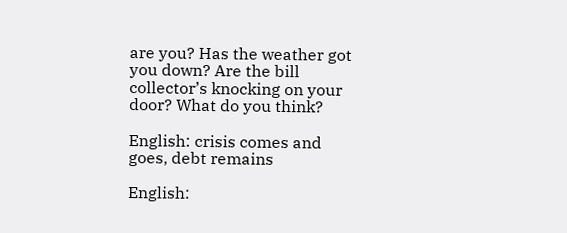are you? Has the weather got you down? Are the bill collector’s knocking on your door? What do you think?

English: crisis comes and goes, debt remains

English: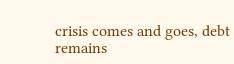crisis comes and goes, debt remains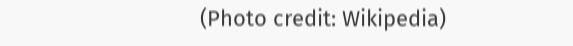(Photo credit: Wikipedia)